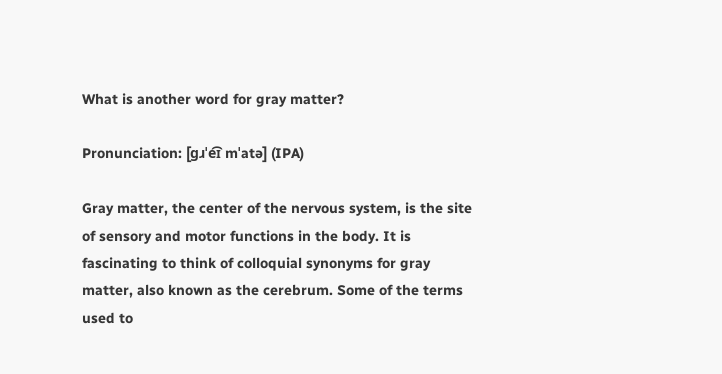What is another word for gray matter?

Pronunciation: [ɡɹˈe͡ɪ mˈatə] (IPA)

Gray matter, the center of the nervous system, is the site of sensory and motor functions in the body. It is fascinating to think of colloquial synonyms for gray matter, also known as the cerebrum. Some of the terms used to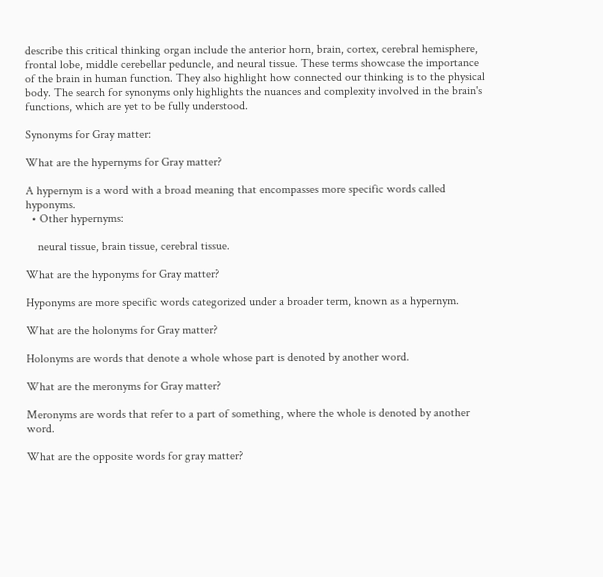describe this critical thinking organ include the anterior horn, brain, cortex, cerebral hemisphere, frontal lobe, middle cerebellar peduncle, and neural tissue. These terms showcase the importance of the brain in human function. They also highlight how connected our thinking is to the physical body. The search for synonyms only highlights the nuances and complexity involved in the brain's functions, which are yet to be fully understood.

Synonyms for Gray matter:

What are the hypernyms for Gray matter?

A hypernym is a word with a broad meaning that encompasses more specific words called hyponyms.
  • Other hypernyms:

    neural tissue, brain tissue, cerebral tissue.

What are the hyponyms for Gray matter?

Hyponyms are more specific words categorized under a broader term, known as a hypernym.

What are the holonyms for Gray matter?

Holonyms are words that denote a whole whose part is denoted by another word.

What are the meronyms for Gray matter?

Meronyms are words that refer to a part of something, where the whole is denoted by another word.

What are the opposite words for gray matter?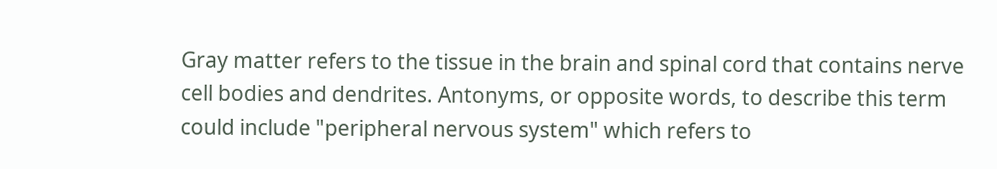Gray matter refers to the tissue in the brain and spinal cord that contains nerve cell bodies and dendrites. Antonyms, or opposite words, to describe this term could include "peripheral nervous system" which refers to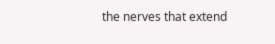the nerves that extend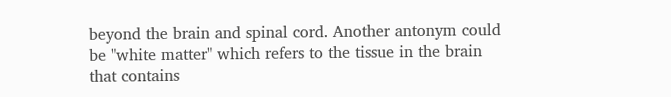beyond the brain and spinal cord. Another antonym could be "white matter" which refers to the tissue in the brain that contains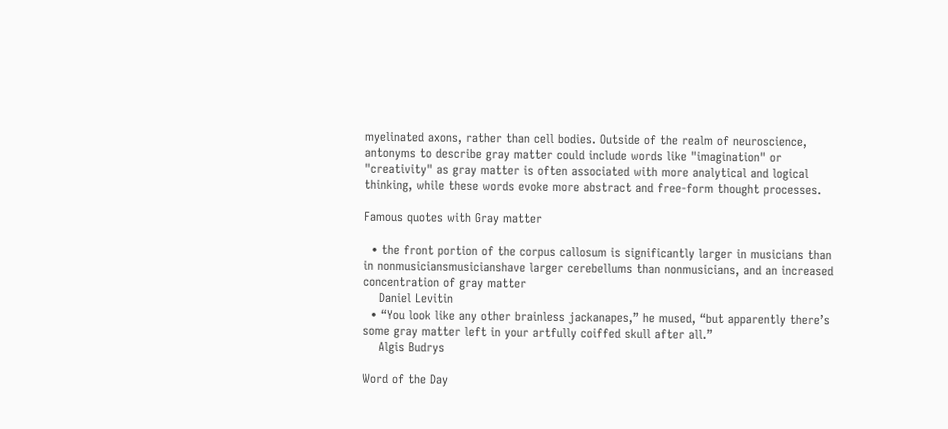myelinated axons, rather than cell bodies. Outside of the realm of neuroscience, antonyms to describe gray matter could include words like "imagination" or "creativity" as gray matter is often associated with more analytical and logical thinking, while these words evoke more abstract and free-form thought processes.

Famous quotes with Gray matter

  • the front portion of the corpus callosum is significantly larger in musicians than in nonmusiciansmusicianshave larger cerebellums than nonmusicians, and an increased concentration of gray matter
    Daniel Levitin
  • “You look like any other brainless jackanapes,” he mused, “but apparently there’s some gray matter left in your artfully coiffed skull after all.”
    Algis Budrys

Word of the Day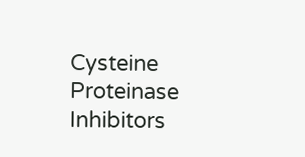Cysteine Proteinase Inhibitors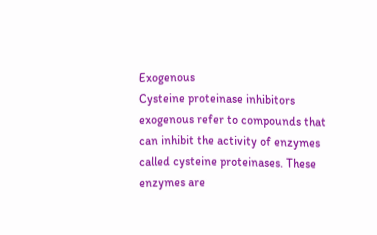Exogenous
Cysteine proteinase inhibitors exogenous refer to compounds that can inhibit the activity of enzymes called cysteine proteinases. These enzymes are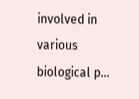involved in various biological p...